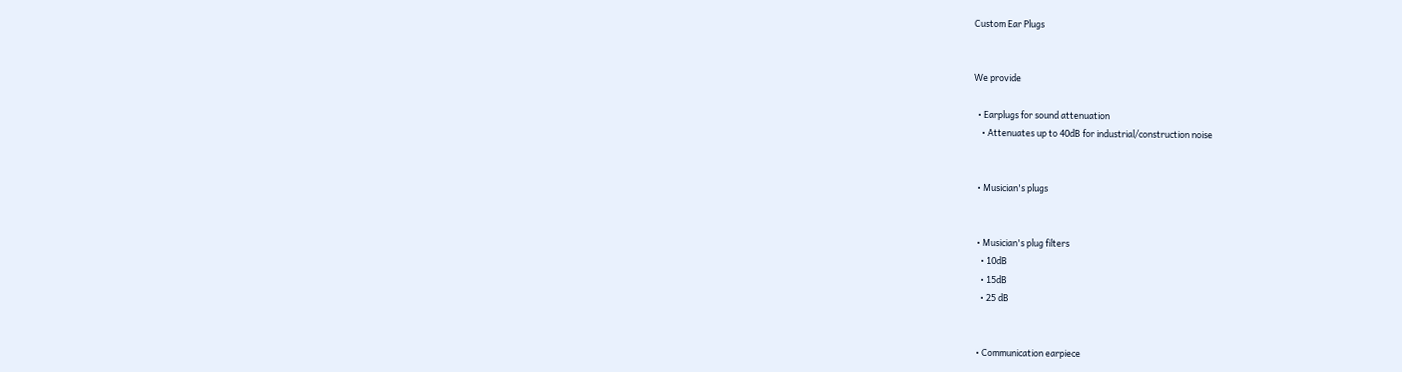Custom Ear Plugs


We provide

  • Earplugs for sound attenuation
    • Attenuates up to 40dB for industrial/construction noise


  • Musician's plugs


  • Musician's plug filters
    • 10dB
    • 15dB
    • 25 dB


  • Communication earpiece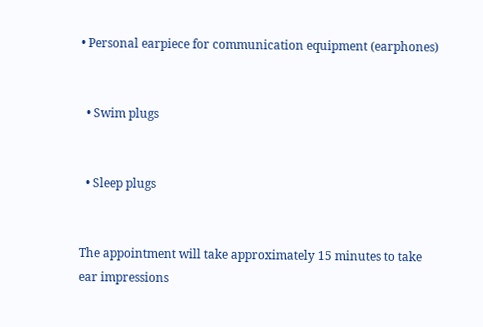• Personal earpiece for communication equipment (earphones)


  • Swim plugs


  • Sleep plugs


The appointment will take approximately 15 minutes to take ear impressions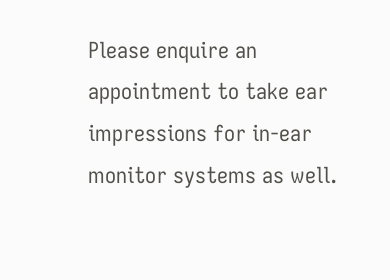Please enquire an appointment to take ear impressions for in-ear monitor systems as well.